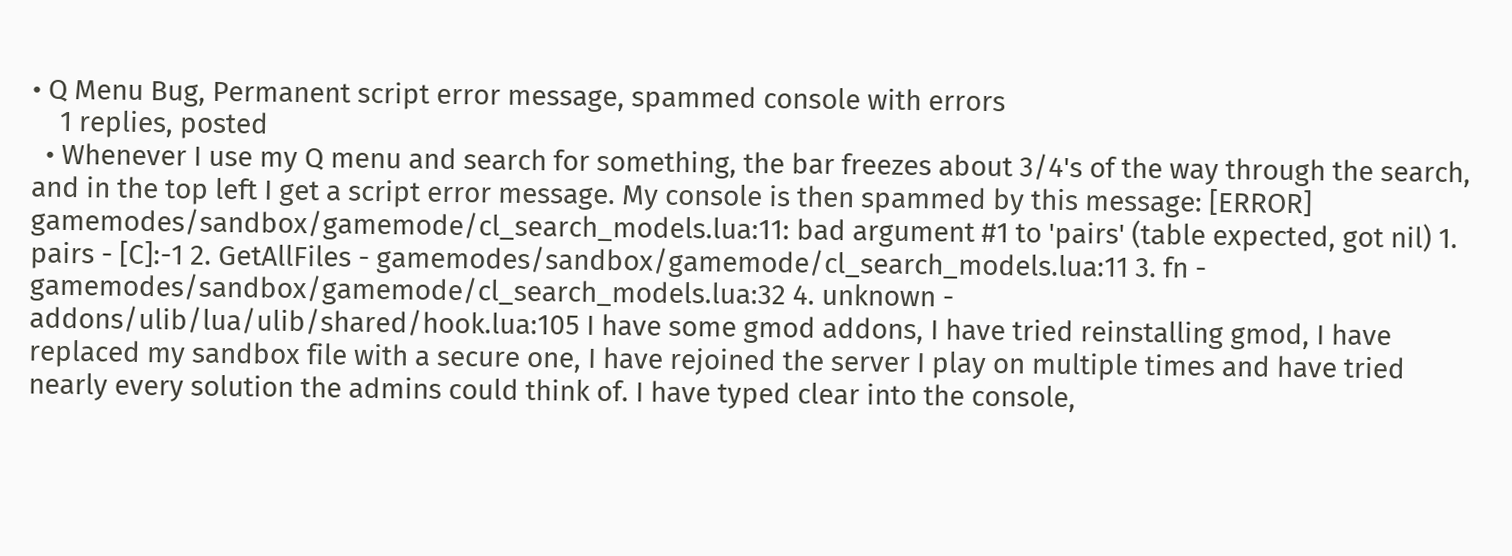• Q Menu Bug, Permanent script error message, spammed console with errors
    1 replies, posted
  • Whenever I use my Q menu and search for something, the bar freezes about 3/4's of the way through the search, and in the top left I get a script error message. My console is then spammed by this message: [ERROR] gamemodes/sandbox/gamemode/cl_search_models.lua:11: bad argument #1 to 'pairs' (table expected, got nil) 1. pairs - [C]:-1 2. GetAllFiles - gamemodes/sandbox/gamemode/cl_search_models.lua:11 3. fn - gamemodes/sandbox/gamemode/cl_search_models.lua:32 4. unknown - addons/ulib/lua/ulib/shared/hook.lua:105 I have some gmod addons, I have tried reinstalling gmod, I have replaced my sandbox file with a secure one, I have rejoined the server I play on multiple times and have tried nearly every solution the admins could think of. I have typed clear into the console,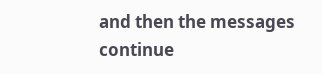and then the messages continue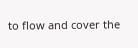to flow and cover the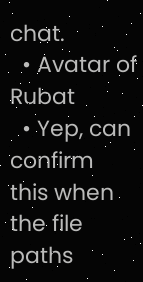chat.
  • Avatar of Rubat
  • Yep, can confirm this when the file paths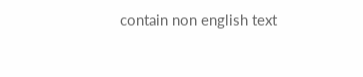contain non english text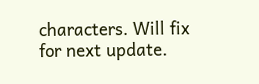characters. Will fix for next update.